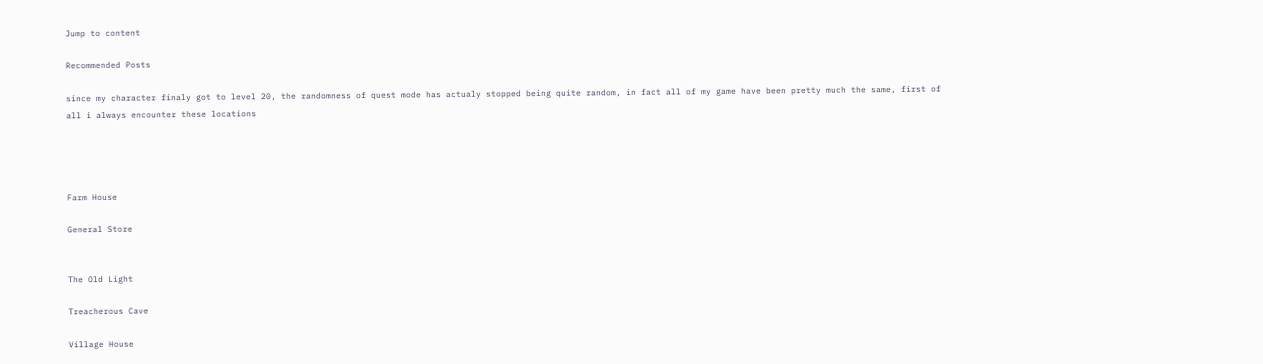Jump to content

Recommended Posts

since my character finaly got to level 20, the randomness of quest mode has actualy stopped being quite random, in fact all of my game have been pretty much the same, first of all i always encounter these locations




Farm House

General Store


The Old Light

Treacherous Cave

Village House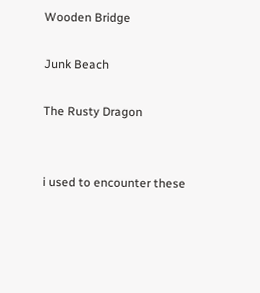Wooden Bridge

Junk Beach

The Rusty Dragon


i used to encounter these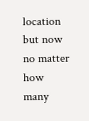location but now no matter how many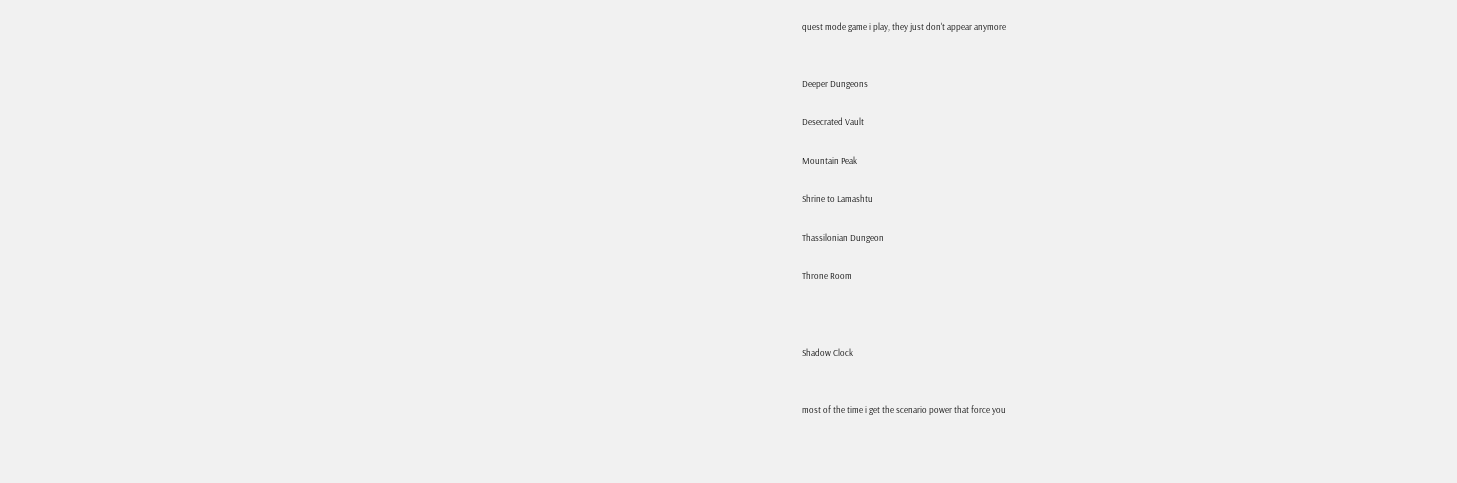quest mode game i play, they just don't appear anymore


Deeper Dungeons

Desecrated Vault

Mountain Peak

Shrine to Lamashtu

Thassilonian Dungeon

Throne Room



Shadow Clock


most of the time i get the scenario power that force you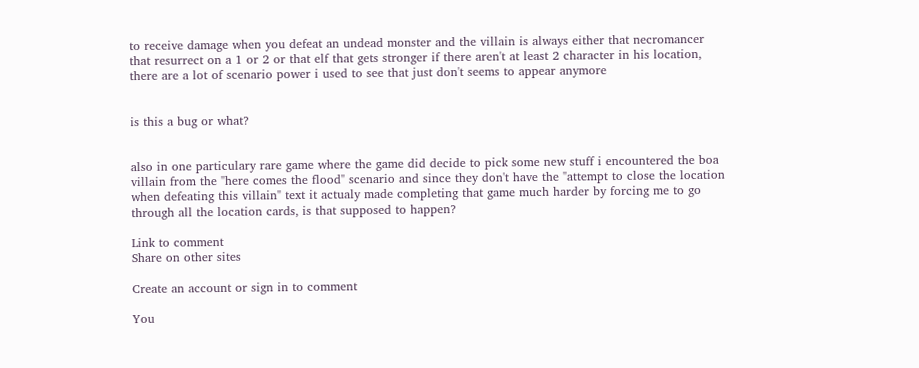to receive damage when you defeat an undead monster and the villain is always either that necromancer that resurrect on a 1 or 2 or that elf that gets stronger if there aren't at least 2 character in his location, there are a lot of scenario power i used to see that just don't seems to appear anymore


is this a bug or what?


also in one particulary rare game where the game did decide to pick some new stuff i encountered the boa villain from the "here comes the flood" scenario and since they don't have the "attempt to close the location when defeating this villain" text it actualy made completing that game much harder by forcing me to go through all the location cards, is that supposed to happen?

Link to comment
Share on other sites

Create an account or sign in to comment

You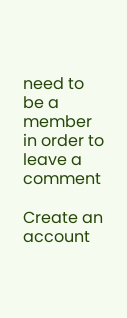need to be a member in order to leave a comment

Create an account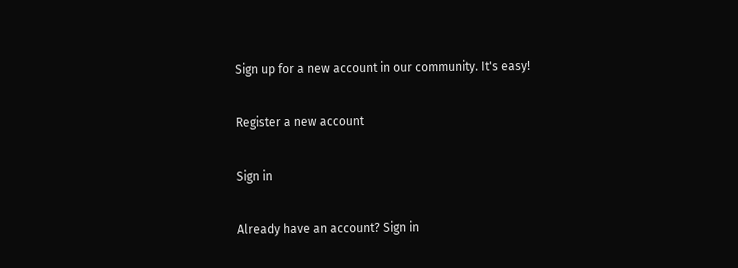Sign up for a new account in our community. It's easy!

Register a new account

Sign in

Already have an account? Sign in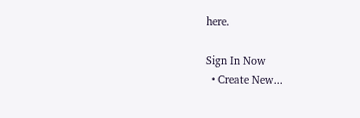here.

Sign In Now
  • Create New...